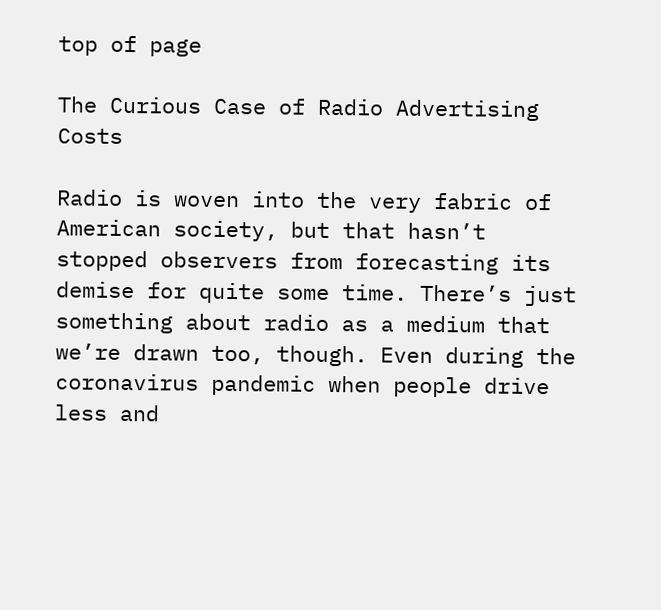top of page

The Curious Case of Radio Advertising Costs

Radio is woven into the very fabric of American society, but that hasn’t stopped observers from forecasting its demise for quite some time. There’s just something about radio as a medium that we’re drawn too, though. Even during the coronavirus pandemic when people drive less and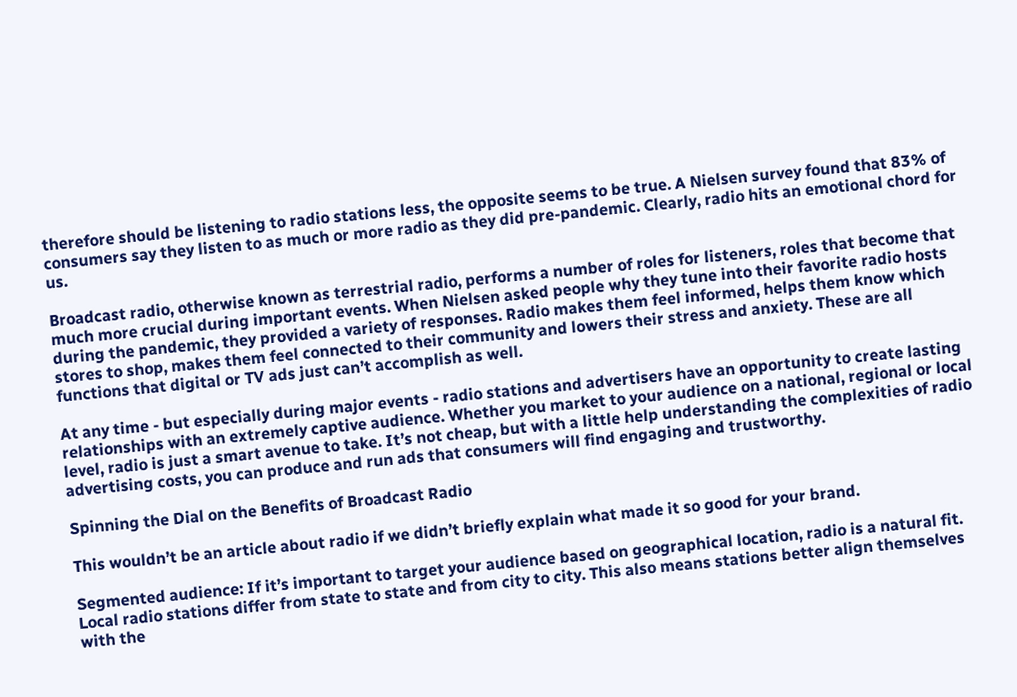therefore should be listening to radio stations less, the opposite seems to be true. A Nielsen survey found that 83% of consumers say they listen to as much or more radio as they did pre-pandemic. Clearly, radio hits an emotional chord for us.

Broadcast radio, otherwise known as terrestrial radio, performs a number of roles for listeners, roles that become that much more crucial during important events. When Nielsen asked people why they tune into their favorite radio hosts during the pandemic, they provided a variety of responses. Radio makes them feel informed, helps them know which stores to shop, makes them feel connected to their community and lowers their stress and anxiety. These are all functions that digital or TV ads just can’t accomplish as well.

At any time - but especially during major events - radio stations and advertisers have an opportunity to create lasting relationships with an extremely captive audience. Whether you market to your audience on a national, regional or local level, radio is just a smart avenue to take. It’s not cheap, but with a little help understanding the complexities of radio advertising costs, you can produce and run ads that consumers will find engaging and trustworthy.

Spinning the Dial on the Benefits of Broadcast Radio

This wouldn’t be an article about radio if we didn’t briefly explain what made it so good for your brand.

Segmented audience: If it’s important to target your audience based on geographical location, radio is a natural fit. Local radio stations differ from state to state and from city to city. This also means stations better align themselves with the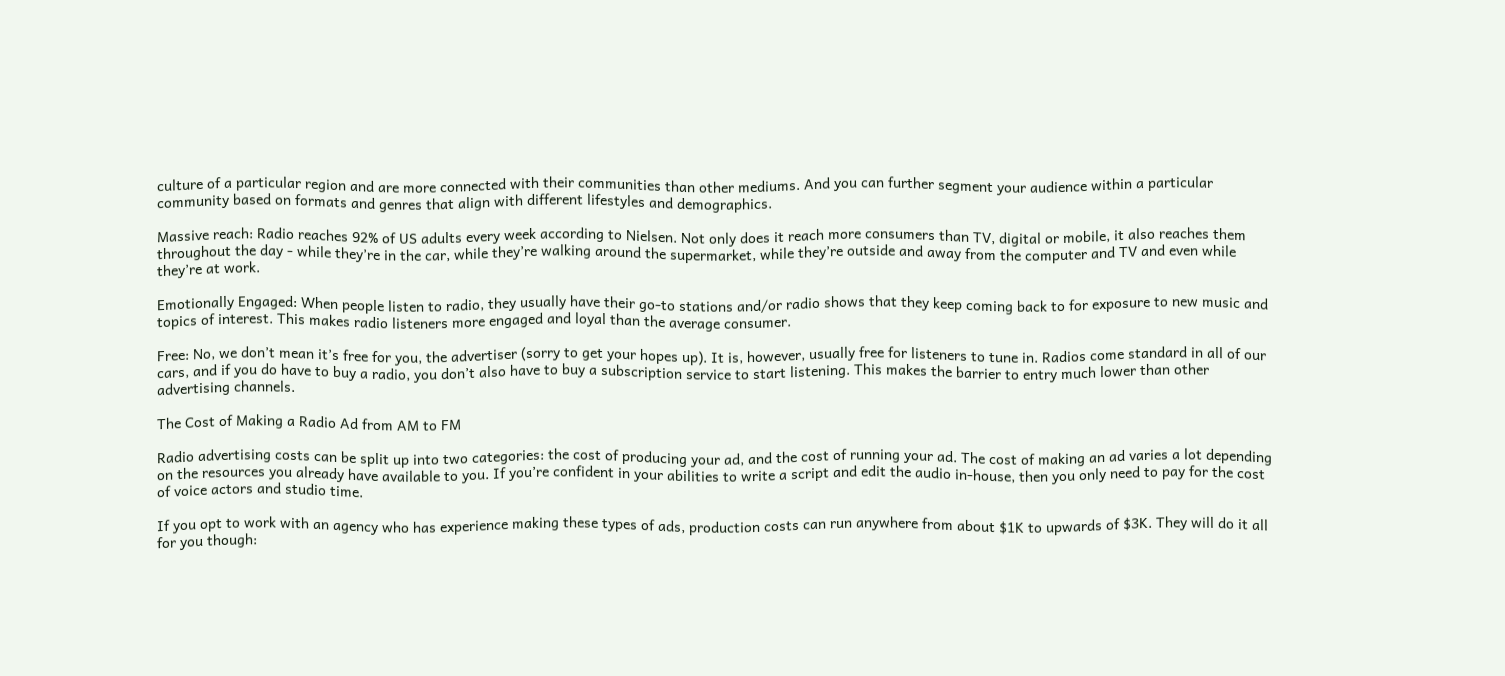culture of a particular region and are more connected with their communities than other mediums. And you can further segment your audience within a particular community based on formats and genres that align with different lifestyles and demographics.

Massive reach: Radio reaches 92% of US adults every week according to Nielsen. Not only does it reach more consumers than TV, digital or mobile, it also reaches them throughout the day - while they’re in the car, while they’re walking around the supermarket, while they’re outside and away from the computer and TV and even while they’re at work.

Emotionally Engaged: When people listen to radio, they usually have their go-to stations and/or radio shows that they keep coming back to for exposure to new music and topics of interest. This makes radio listeners more engaged and loyal than the average consumer.

Free: No, we don’t mean it’s free for you, the advertiser (sorry to get your hopes up). It is, however, usually free for listeners to tune in. Radios come standard in all of our cars, and if you do have to buy a radio, you don’t also have to buy a subscription service to start listening. This makes the barrier to entry much lower than other advertising channels.

The Cost of Making a Radio Ad from AM to FM

Radio advertising costs can be split up into two categories: the cost of producing your ad, and the cost of running your ad. The cost of making an ad varies a lot depending on the resources you already have available to you. If you’re confident in your abilities to write a script and edit the audio in-house, then you only need to pay for the cost of voice actors and studio time.

If you opt to work with an agency who has experience making these types of ads, production costs can run anywhere from about $1K to upwards of $3K. They will do it all for you though: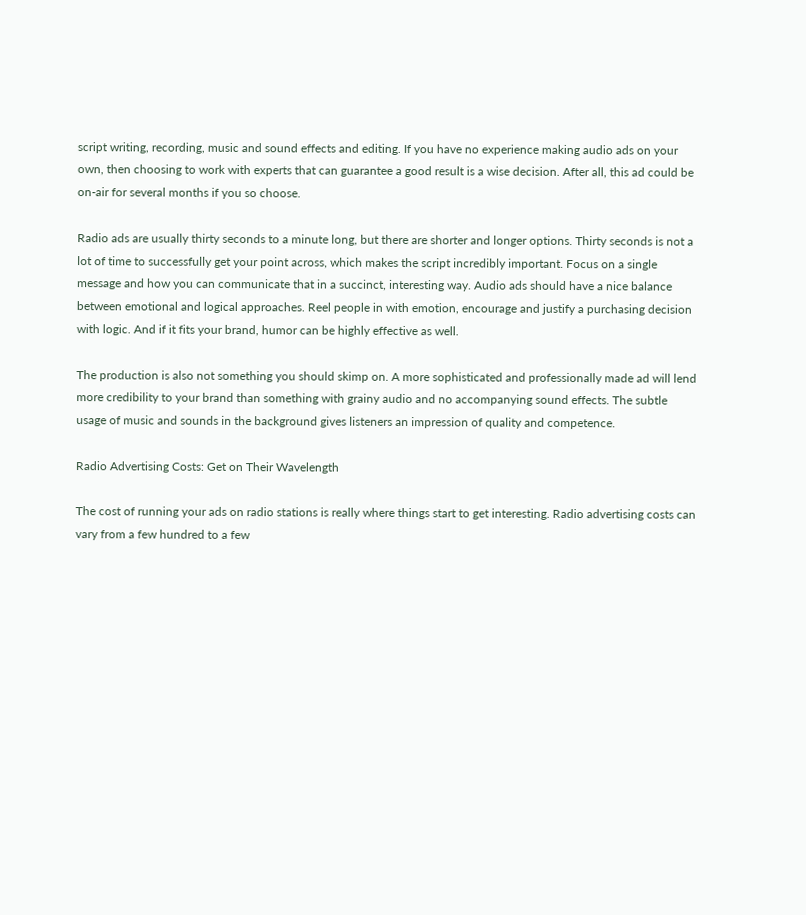script writing, recording, music and sound effects and editing. If you have no experience making audio ads on your own, then choosing to work with experts that can guarantee a good result is a wise decision. After all, this ad could be on-air for several months if you so choose.

Radio ads are usually thirty seconds to a minute long, but there are shorter and longer options. Thirty seconds is not a lot of time to successfully get your point across, which makes the script incredibly important. Focus on a single message and how you can communicate that in a succinct, interesting way. Audio ads should have a nice balance between emotional and logical approaches. Reel people in with emotion, encourage and justify a purchasing decision with logic. And if it fits your brand, humor can be highly effective as well.

The production is also not something you should skimp on. A more sophisticated and professionally made ad will lend more credibility to your brand than something with grainy audio and no accompanying sound effects. The subtle usage of music and sounds in the background gives listeners an impression of quality and competence.

Radio Advertising Costs: Get on Their Wavelength

The cost of running your ads on radio stations is really where things start to get interesting. Radio advertising costs can vary from a few hundred to a few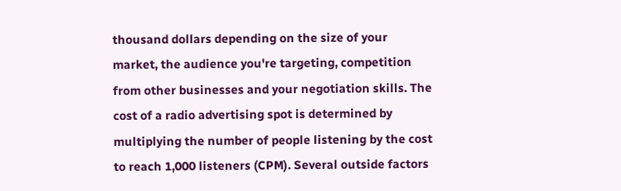thousand dollars depending on the size of your market, the audience you're targeting, competition from other businesses and your negotiation skills. The cost of a radio advertising spot is determined by multiplying the number of people listening by the cost to reach 1,000 listeners (CPM). Several outside factors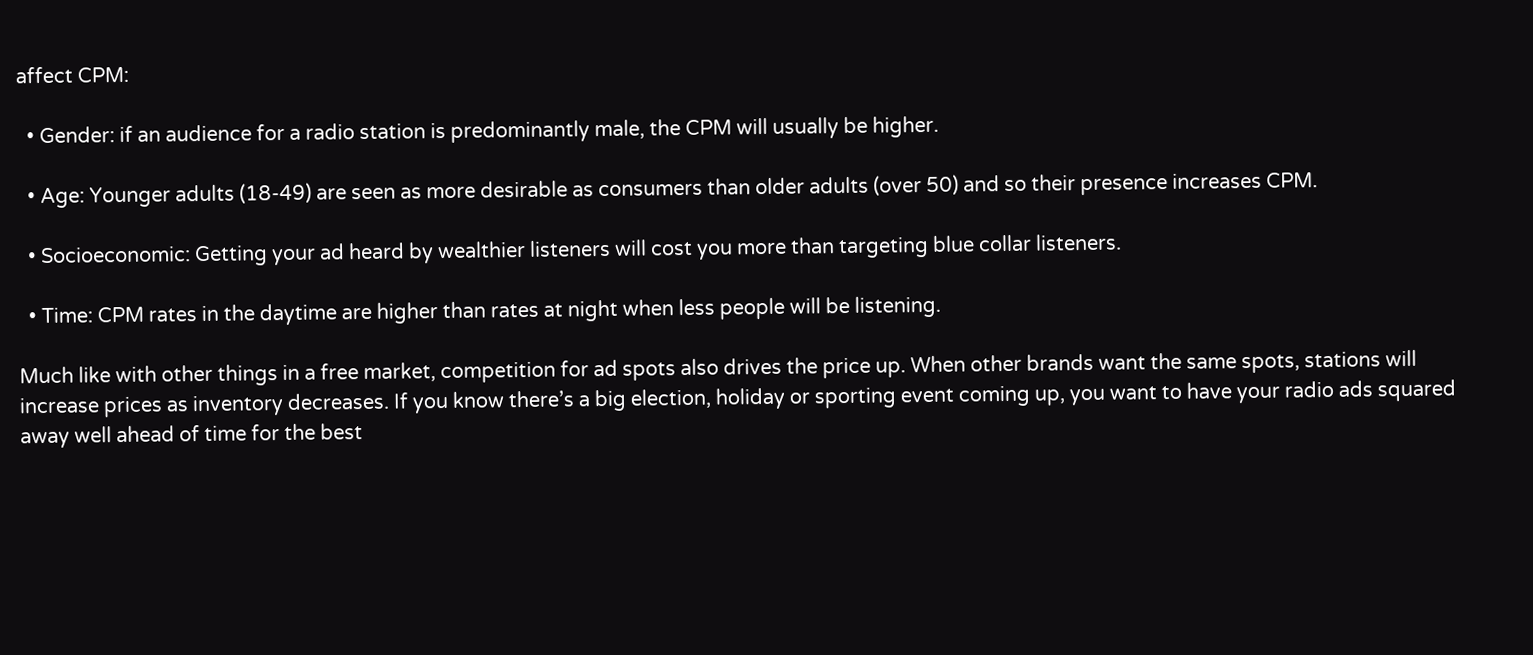affect CPM:

  • Gender: if an audience for a radio station is predominantly male, the CPM will usually be higher.

  • Age: Younger adults (18-49) are seen as more desirable as consumers than older adults (over 50) and so their presence increases CPM.

  • Socioeconomic: Getting your ad heard by wealthier listeners will cost you more than targeting blue collar listeners.

  • Time: CPM rates in the daytime are higher than rates at night when less people will be listening.

Much like with other things in a free market, competition for ad spots also drives the price up. When other brands want the same spots, stations will increase prices as inventory decreases. If you know there’s a big election, holiday or sporting event coming up, you want to have your radio ads squared away well ahead of time for the best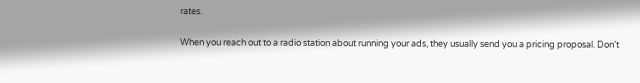rates.

When you reach out to a radio station about running your ads, they usually send you a pricing proposal. Don’t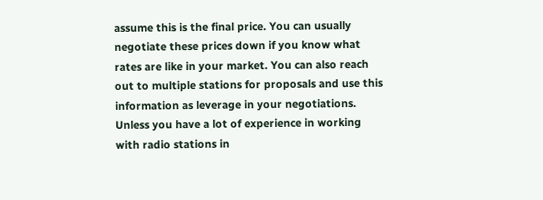assume this is the final price. You can usually negotiate these prices down if you know what rates are like in your market. You can also reach out to multiple stations for proposals and use this information as leverage in your negotiations. Unless you have a lot of experience in working with radio stations in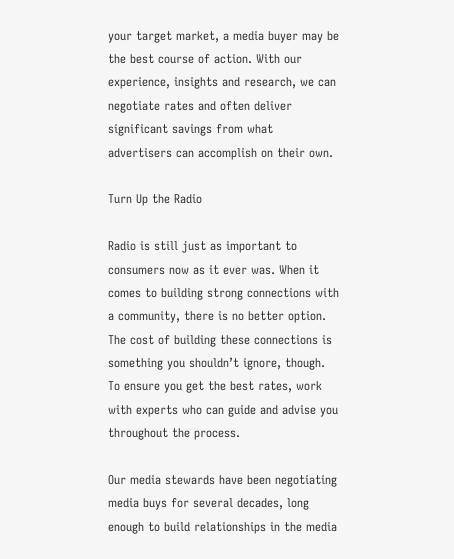your target market, a media buyer may be the best course of action. With our experience, insights and research, we can negotiate rates and often deliver significant savings from what advertisers can accomplish on their own.

Turn Up the Radio

Radio is still just as important to consumers now as it ever was. When it comes to building strong connections with a community, there is no better option. The cost of building these connections is something you shouldn’t ignore, though. To ensure you get the best rates, work with experts who can guide and advise you throughout the process.

Our media stewards have been negotiating media buys for several decades, long enough to build relationships in the media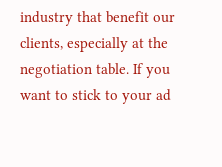industry that benefit our clients, especially at the negotiation table. If you want to stick to your ad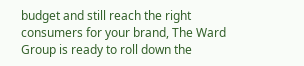budget and still reach the right consumers for your brand, The Ward Group is ready to roll down the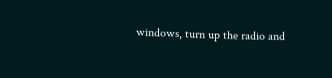windows, turn up the radio and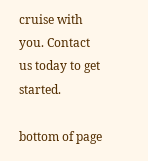cruise with you. Contact us today to get started.

bottom of page